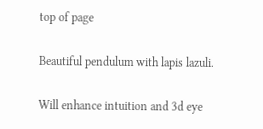top of page

Beautiful pendulum with lapis lazuli.

Will enhance intuition and 3d eye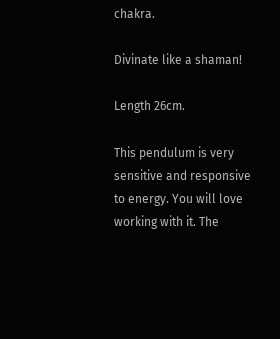chakra.

Divinate like a shaman!

Length 26cm.

This pendulum is very sensitive and responsive to energy. You will love working with it. The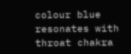colour blue resonates with throat chakra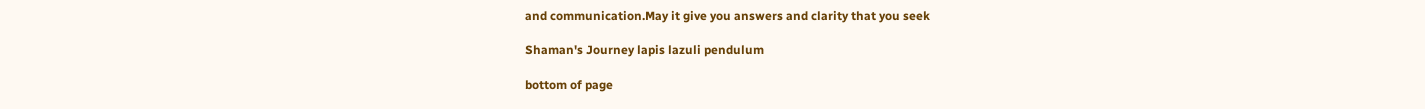and communication.May it give you answers and clarity that you seek

Shaman's Journey lapis lazuli pendulum

bottom of page